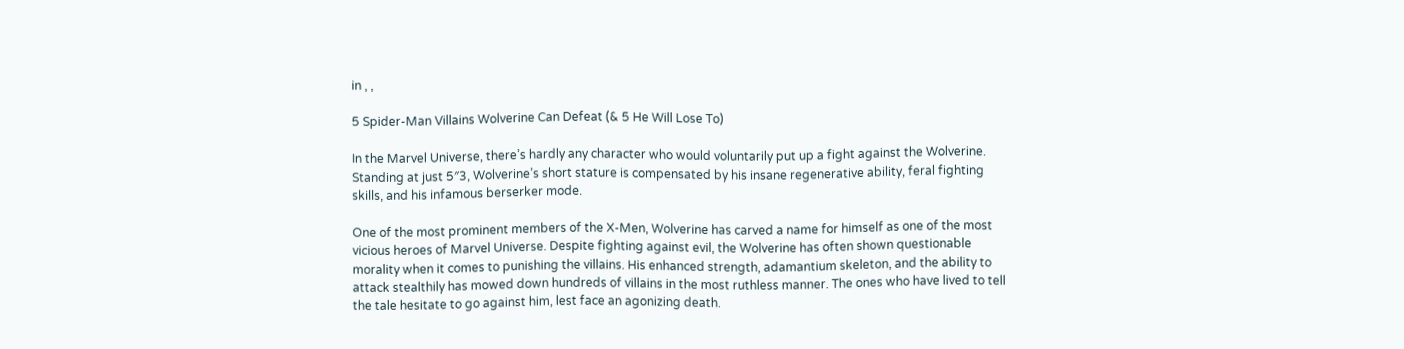in , ,

5 Spider-Man Villains Wolverine Can Defeat (& 5 He Will Lose To)

In the Marvel Universe, there’s hardly any character who would voluntarily put up a fight against the Wolverine. Standing at just 5″3, Wolverine’s short stature is compensated by his insane regenerative ability, feral fighting skills, and his infamous berserker mode.

One of the most prominent members of the X-Men, Wolverine has carved a name for himself as one of the most vicious heroes of Marvel Universe. Despite fighting against evil, the Wolverine has often shown questionable morality when it comes to punishing the villains. His enhanced strength, adamantium skeleton, and the ability to attack stealthily has mowed down hundreds of villains in the most ruthless manner. The ones who have lived to tell the tale hesitate to go against him, lest face an agonizing death.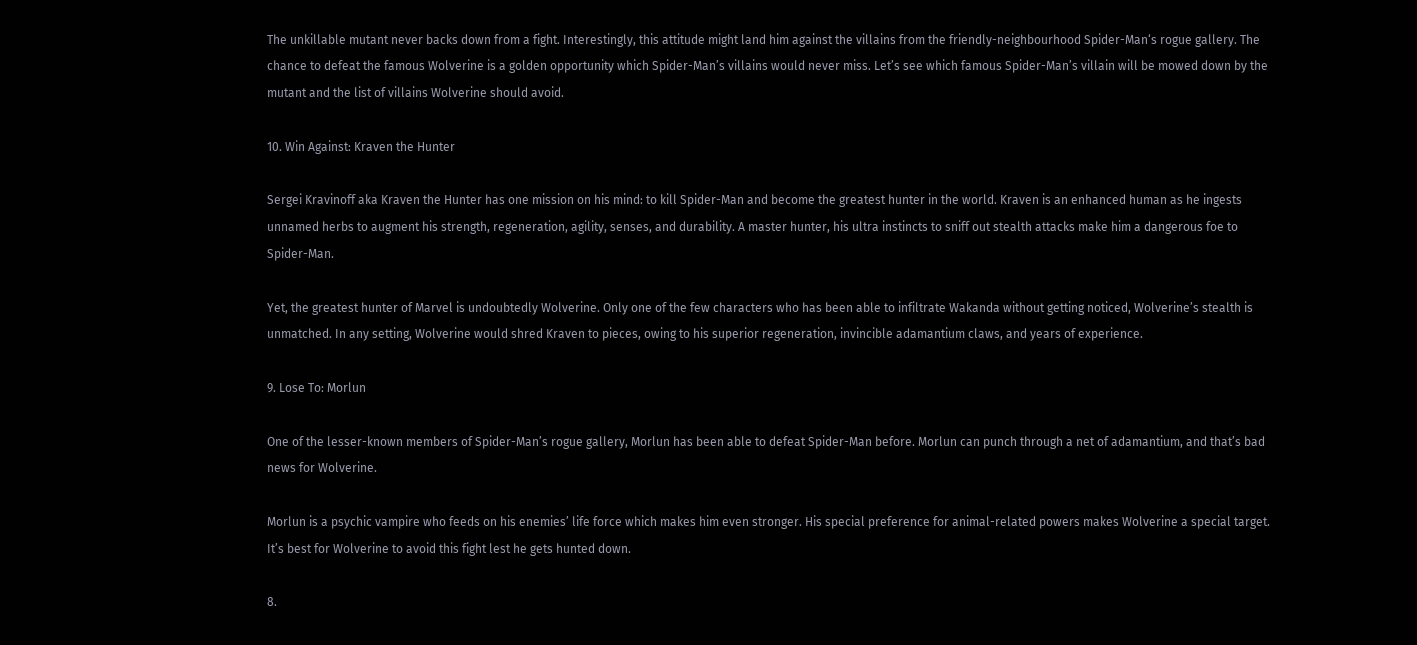The unkillable mutant never backs down from a fight. Interestingly, this attitude might land him against the villains from the friendly-neighbourhood Spider-Man‘s rogue gallery. The chance to defeat the famous Wolverine is a golden opportunity which Spider-Man’s villains would never miss. Let’s see which famous Spider-Man’s villain will be mowed down by the mutant and the list of villains Wolverine should avoid.

10. Win Against: Kraven the Hunter

Sergei Kravinoff aka Kraven the Hunter has one mission on his mind: to kill Spider-Man and become the greatest hunter in the world. Kraven is an enhanced human as he ingests unnamed herbs to augment his strength, regeneration, agility, senses, and durability. A master hunter, his ultra instincts to sniff out stealth attacks make him a dangerous foe to Spider-Man.

Yet, the greatest hunter of Marvel is undoubtedly Wolverine. Only one of the few characters who has been able to infiltrate Wakanda without getting noticed, Wolverine’s stealth is unmatched. In any setting, Wolverine would shred Kraven to pieces, owing to his superior regeneration, invincible adamantium claws, and years of experience.

9. Lose To: Morlun

One of the lesser-known members of Spider-Man’s rogue gallery, Morlun has been able to defeat Spider-Man before. Morlun can punch through a net of adamantium, and that’s bad news for Wolverine.

Morlun is a psychic vampire who feeds on his enemies’ life force which makes him even stronger. His special preference for animal-related powers makes Wolverine a special target. It’s best for Wolverine to avoid this fight lest he gets hunted down.

8.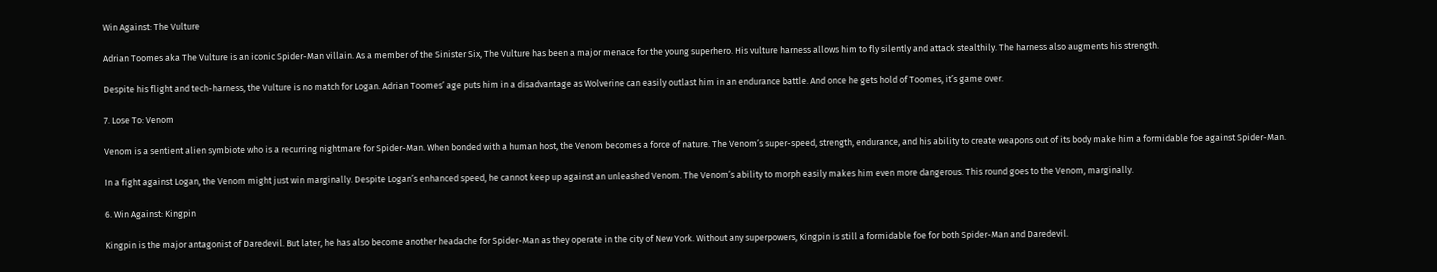Win Against: The Vulture

Adrian Toomes aka The Vulture is an iconic Spider-Man villain. As a member of the Sinister Six, The Vulture has been a major menace for the young superhero. His vulture harness allows him to fly silently and attack stealthily. The harness also augments his strength.

Despite his flight and tech-harness, the Vulture is no match for Logan. Adrian Toomes’ age puts him in a disadvantage as Wolverine can easily outlast him in an endurance battle. And once he gets hold of Toomes, it’s game over.

7. Lose To: Venom

Venom is a sentient alien symbiote who is a recurring nightmare for Spider-Man. When bonded with a human host, the Venom becomes a force of nature. The Venom’s super-speed, strength, endurance, and his ability to create weapons out of its body make him a formidable foe against Spider-Man.

In a fight against Logan, the Venom might just win marginally. Despite Logan’s enhanced speed, he cannot keep up against an unleashed Venom. The Venom’s ability to morph easily makes him even more dangerous. This round goes to the Venom, marginally.

6. Win Against: Kingpin

Kingpin is the major antagonist of Daredevil. But later, he has also become another headache for Spider-Man as they operate in the city of New York. Without any superpowers, Kingpin is still a formidable foe for both Spider-Man and Daredevil.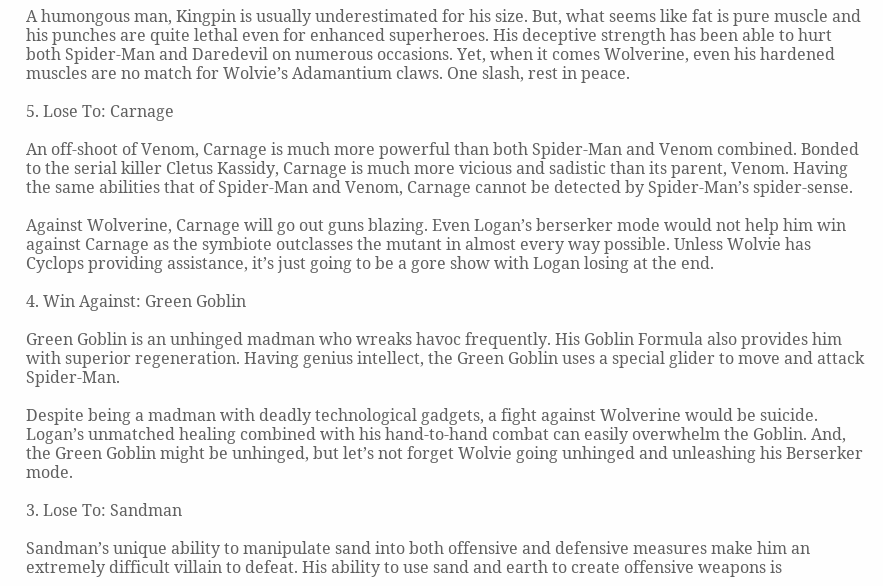A humongous man, Kingpin is usually underestimated for his size. But, what seems like fat is pure muscle and his punches are quite lethal even for enhanced superheroes. His deceptive strength has been able to hurt both Spider-Man and Daredevil on numerous occasions. Yet, when it comes Wolverine, even his hardened muscles are no match for Wolvie’s Adamantium claws. One slash, rest in peace.

5. Lose To: Carnage

An off-shoot of Venom, Carnage is much more powerful than both Spider-Man and Venom combined. Bonded to the serial killer Cletus Kassidy, Carnage is much more vicious and sadistic than its parent, Venom. Having the same abilities that of Spider-Man and Venom, Carnage cannot be detected by Spider-Man’s spider-sense.

Against Wolverine, Carnage will go out guns blazing. Even Logan’s berserker mode would not help him win against Carnage as the symbiote outclasses the mutant in almost every way possible. Unless Wolvie has Cyclops providing assistance, it’s just going to be a gore show with Logan losing at the end.

4. Win Against: Green Goblin

Green Goblin is an unhinged madman who wreaks havoc frequently. His Goblin Formula also provides him with superior regeneration. Having genius intellect, the Green Goblin uses a special glider to move and attack Spider-Man.

Despite being a madman with deadly technological gadgets, a fight against Wolverine would be suicide. Logan’s unmatched healing combined with his hand-to-hand combat can easily overwhelm the Goblin. And, the Green Goblin might be unhinged, but let’s not forget Wolvie going unhinged and unleashing his Berserker mode.

3. Lose To: Sandman

Sandman’s unique ability to manipulate sand into both offensive and defensive measures make him an extremely difficult villain to defeat. His ability to use sand and earth to create offensive weapons is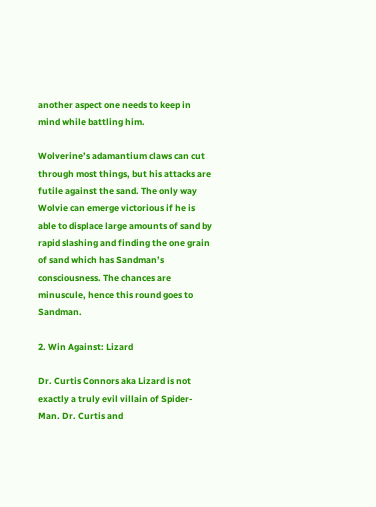another aspect one needs to keep in mind while battling him.

Wolverine’s adamantium claws can cut through most things, but his attacks are futile against the sand. The only way Wolvie can emerge victorious if he is able to displace large amounts of sand by rapid slashing and finding the one grain of sand which has Sandman’s consciousness. The chances are minuscule, hence this round goes to Sandman.

2. Win Against: Lizard

Dr. Curtis Connors aka Lizard is not exactly a truly evil villain of Spider-Man. Dr. Curtis and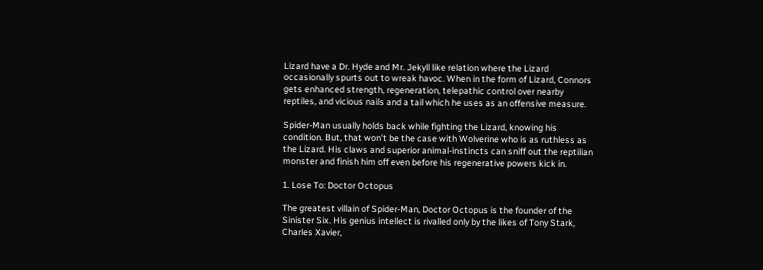Lizard have a Dr. Hyde and Mr. Jekyll like relation where the Lizard occasionally spurts out to wreak havoc. When in the form of Lizard, Connors gets enhanced strength, regeneration, telepathic control over nearby reptiles, and vicious nails and a tail which he uses as an offensive measure.

Spider-Man usually holds back while fighting the Lizard, knowing his condition. But, that won’t be the case with Wolverine who is as ruthless as the Lizard. His claws and superior animal-instincts can sniff out the reptilian monster and finish him off even before his regenerative powers kick in.

1. Lose To: Doctor Octopus

The greatest villain of Spider-Man, Doctor Octopus is the founder of the Sinister Six. His genius intellect is rivalled only by the likes of Tony Stark, Charles Xavier,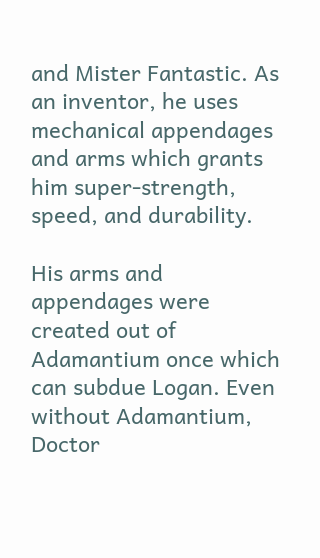and Mister Fantastic. As an inventor, he uses mechanical appendages and arms which grants him super-strength, speed, and durability.

His arms and appendages were created out of Adamantium once which can subdue Logan. Even without Adamantium, Doctor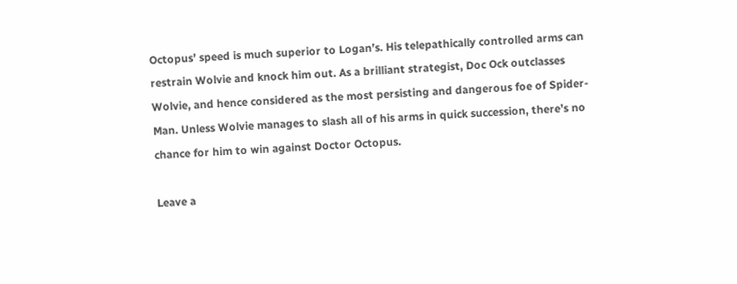Octopus’ speed is much superior to Logan’s. His telepathically controlled arms can restrain Wolvie and knock him out. As a brilliant strategist, Doc Ock outclasses Wolvie, and hence considered as the most persisting and dangerous foe of Spider-Man. Unless Wolvie manages to slash all of his arms in quick succession, there’s no chance for him to win against Doctor Octopus.

Leave a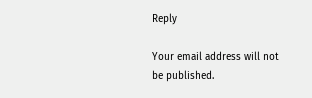Reply

Your email address will not be published.